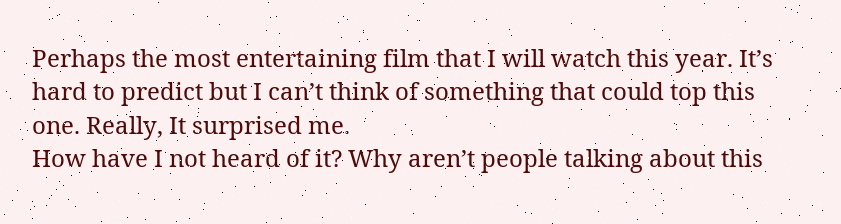Perhaps the most entertaining film that I will watch this year. It’s hard to predict but I can’t think of something that could top this one. Really, It surprised me.
How have I not heard of it? Why aren’t people talking about this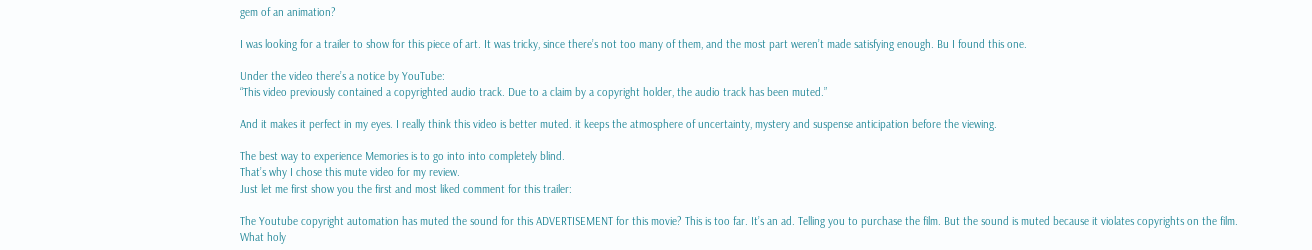gem of an animation?

I was looking for a trailer to show for this piece of art. It was tricky, since there’s not too many of them, and the most part weren’t made satisfying enough. Bu I found this one.

Under the video there’s a notice by YouTube:
“This video previously contained a copyrighted audio track. Due to a claim by a copyright holder, the audio track has been muted.”

And it makes it perfect in my eyes. I really think this video is better muted. it keeps the atmosphere of uncertainty, mystery and suspense anticipation before the viewing.

The best way to experience Memories is to go into into completely blind.
That’s why I chose this mute video for my review.
Just let me first show you the first and most liked comment for this trailer:

The Youtube copyright automation has muted the sound for this ADVERTISEMENT for this movie? This is too far. It’s an ad. Telling you to purchase the film. But the sound is muted because it violates copyrights on the film.
What holy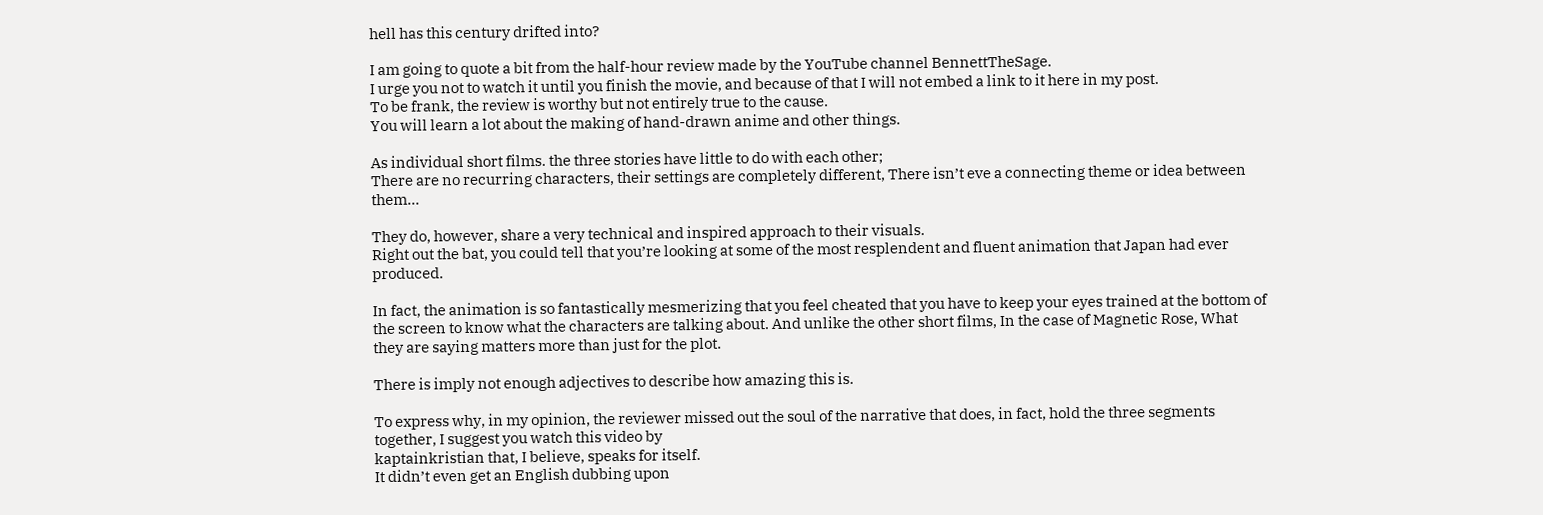hell has this century drifted into?

I am going to quote a bit from the half-hour review made by the YouTube channel BennettTheSage.
I urge you not to watch it until you finish the movie, and because of that I will not embed a link to it here in my post.
To be frank, the review is worthy but not entirely true to the cause.
You will learn a lot about the making of hand-drawn anime and other things.

As individual short films. the three stories have little to do with each other;
There are no recurring characters, their settings are completely different, There isn’t eve a connecting theme or idea between them…

They do, however, share a very technical and inspired approach to their visuals.
Right out the bat, you could tell that you’re looking at some of the most resplendent and fluent animation that Japan had ever produced.

In fact, the animation is so fantastically mesmerizing that you feel cheated that you have to keep your eyes trained at the bottom of the screen to know what the characters are talking about. And unlike the other short films, In the case of Magnetic Rose, What they are saying matters more than just for the plot.

There is imply not enough adjectives to describe how amazing this is.

To express why, in my opinion, the reviewer missed out the soul of the narrative that does, in fact, hold the three segments together, I suggest you watch this video by
kaptainkristian that, I believe, speaks for itself.
It didn’t even get an English dubbing upon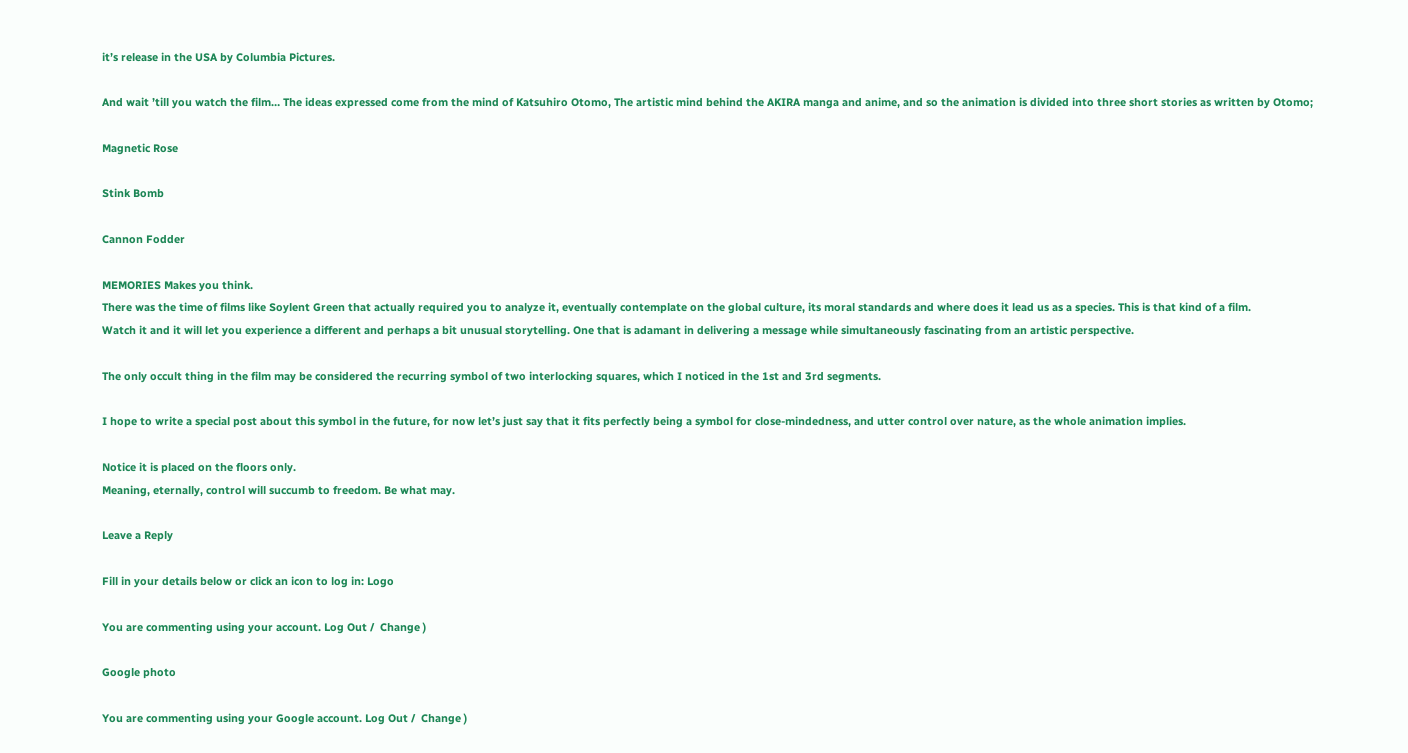it’s release in the USA by Columbia Pictures.

And wait ’till you watch the film… The ideas expressed come from the mind of Katsuhiro Otomo, The artistic mind behind the AKIRA manga and anime, and so the animation is divided into three short stories as written by Otomo;

Magnetic Rose

Stink Bomb

Cannon Fodder

MEMORIES Makes you think.
There was the time of films like Soylent Green that actually required you to analyze it, eventually contemplate on the global culture, its moral standards and where does it lead us as a species. This is that kind of a film.
Watch it and it will let you experience a different and perhaps a bit unusual storytelling. One that is adamant in delivering a message while simultaneously fascinating from an artistic perspective.

The only occult thing in the film may be considered the recurring symbol of two interlocking squares, which I noticed in the 1st and 3rd segments.

I hope to write a special post about this symbol in the future, for now let’s just say that it fits perfectly being a symbol for close-mindedness, and utter control over nature, as the whole animation implies.

Notice it is placed on the floors only.
Meaning, eternally, control will succumb to freedom. Be what may.

Leave a Reply

Fill in your details below or click an icon to log in: Logo

You are commenting using your account. Log Out /  Change )

Google photo

You are commenting using your Google account. Log Out /  Change )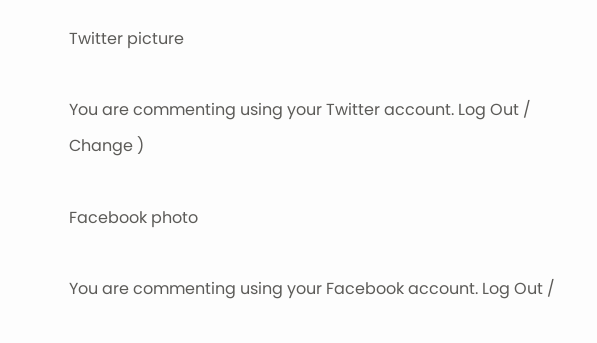Twitter picture

You are commenting using your Twitter account. Log Out /  Change )

Facebook photo

You are commenting using your Facebook account. Log Out /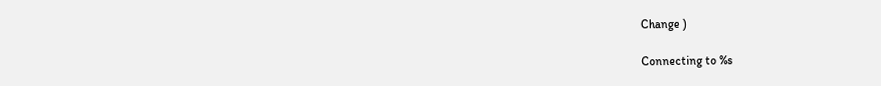Change )

Connecting to %s